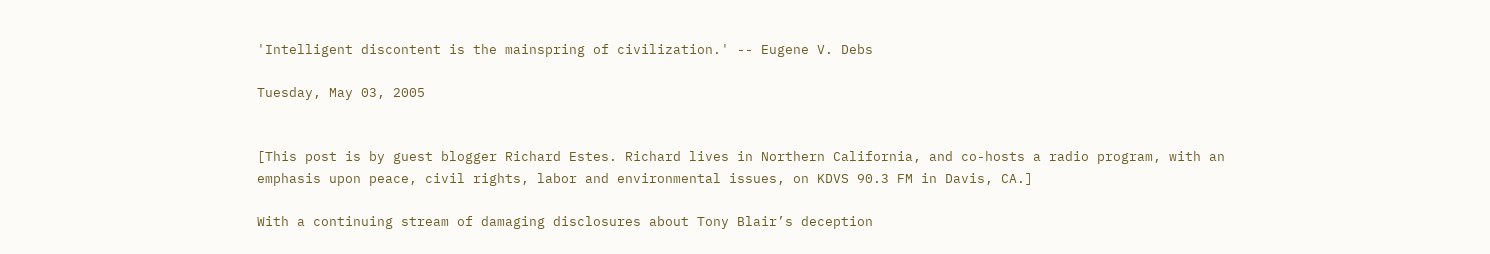'Intelligent discontent is the mainspring of civilization.' -- Eugene V. Debs

Tuesday, May 03, 2005


[This post is by guest blogger Richard Estes. Richard lives in Northern California, and co-hosts a radio program, with an emphasis upon peace, civil rights, labor and environmental issues, on KDVS 90.3 FM in Davis, CA.]

With a continuing stream of damaging disclosures about Tony Blair’s deception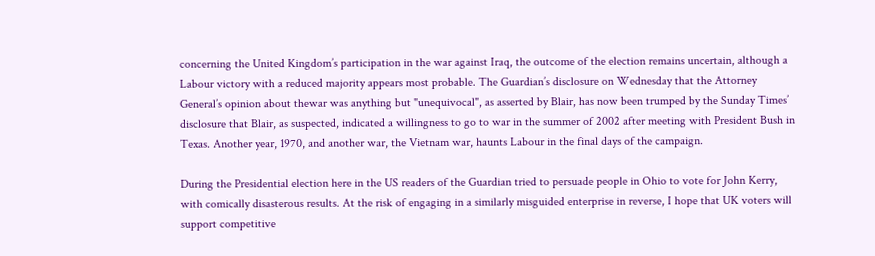concerning the United Kingdom’s participation in the war against Iraq, the outcome of the election remains uncertain, although a Labour victory with a reduced majority appears most probable. The Guardian’s disclosure on Wednesday that the Attorney General’s opinion about thewar was anything but "unequivocal", as asserted by Blair, has now been trumped by the Sunday Times’ disclosure that Blair, as suspected, indicated a willingness to go to war in the summer of 2002 after meeting with President Bush in Texas. Another year, 1970, and another war, the Vietnam war, haunts Labour in the final days of the campaign.

During the Presidential election here in the US readers of the Guardian tried to persuade people in Ohio to vote for John Kerry, with comically disasterous results. At the risk of engaging in a similarly misguided enterprise in reverse, I hope that UK voters will support competitive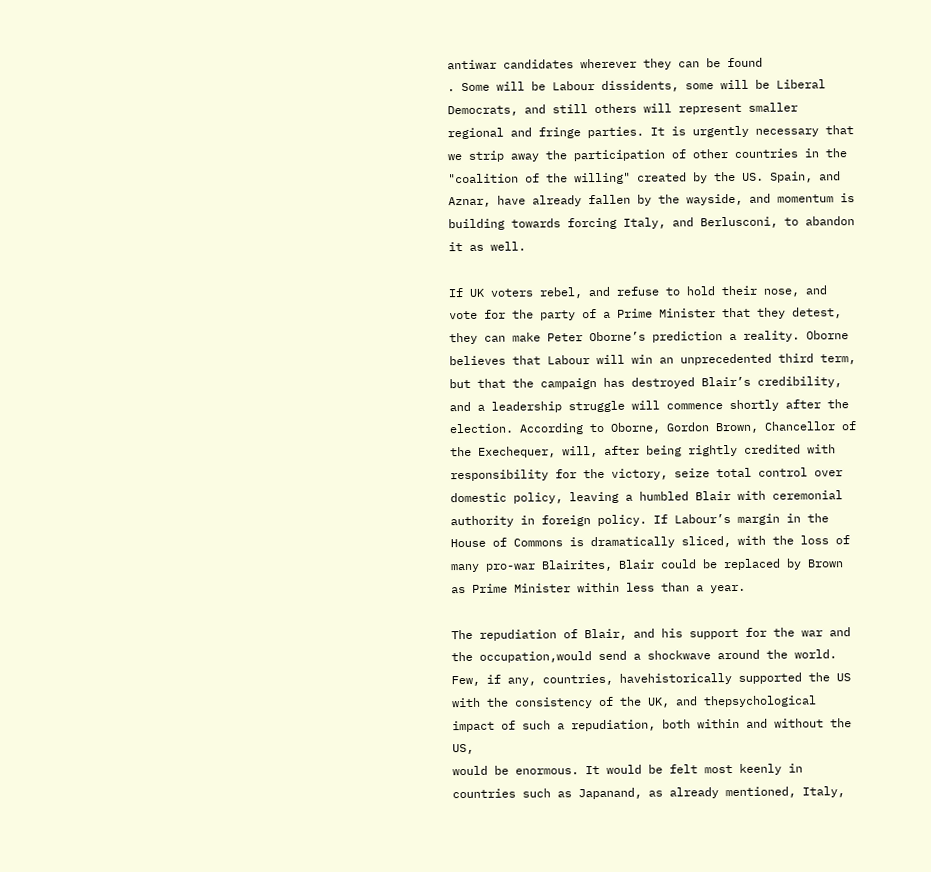antiwar candidates wherever they can be found
. Some will be Labour dissidents, some will be Liberal Democrats, and still others will represent smaller regional and fringe parties. It is urgently necessary that we strip away the participation of other countries in the "coalition of the willing" created by the US. Spain, and Aznar, have already fallen by the wayside, and momentum is building towards forcing Italy, and Berlusconi, to abandon it as well.

If UK voters rebel, and refuse to hold their nose, and vote for the party of a Prime Minister that they detest, they can make Peter Oborne’s prediction a reality. Oborne believes that Labour will win an unprecedented third term, but that the campaign has destroyed Blair’s credibility, and a leadership struggle will commence shortly after the election. According to Oborne, Gordon Brown, Chancellor of the Exechequer, will, after being rightly credited with responsibility for the victory, seize total control over domestic policy, leaving a humbled Blair with ceremonial authority in foreign policy. If Labour’s margin in the House of Commons is dramatically sliced, with the loss of many pro-war Blairites, Blair could be replaced by Brown as Prime Minister within less than a year.

The repudiation of Blair, and his support for the war and the occupation,would send a shockwave around the world. Few, if any, countries, havehistorically supported the US with the consistency of the UK, and thepsychological impact of such a repudiation, both within and without the US,
would be enormous. It would be felt most keenly in countries such as Japanand, as already mentioned, Italy,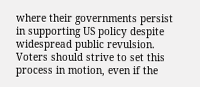where their governments persist in supporting US policy despite widespread public revulsion. Voters should strive to set this process in motion, even if the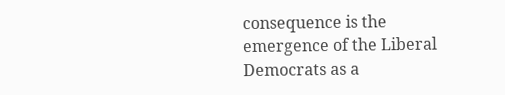consequence is the emergence of the Liberal Democrats as a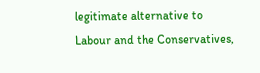legitimate alternative to Labour and the Conservatives,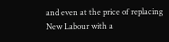and even at the price of replacing New Labour with a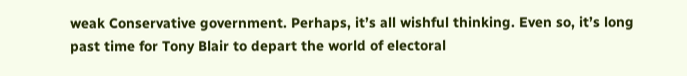weak Conservative government. Perhaps, it’s all wishful thinking. Even so, it’s long past time for Tony Blair to depart the world of electoral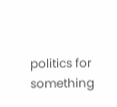politics for something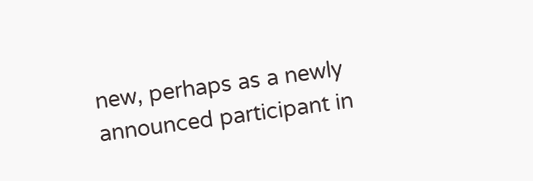new, perhaps as a newly announced participant in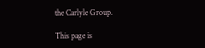the Carlyle Group.

This page is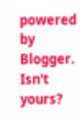powered by Blogger. Isn't yours?